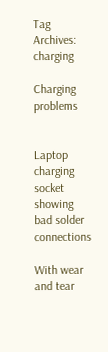Tag Archives: charging

Charging problems


Laptop charging socket showing bad solder connections

With wear and tear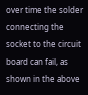over time the solder connecting the socket to the circuit board can fail, as shown in the above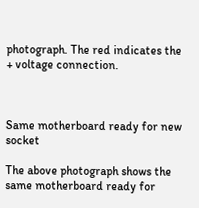photograph. The red indicates the + voltage connection.



Same motherboard ready for new socket

The above photograph shows the same motherboard ready for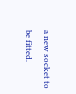a new socket to be fitted.